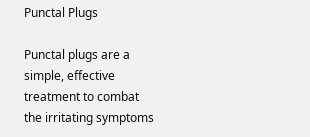Punctal Plugs

Punctal plugs are a simple, effective treatment to combat the irritating symptoms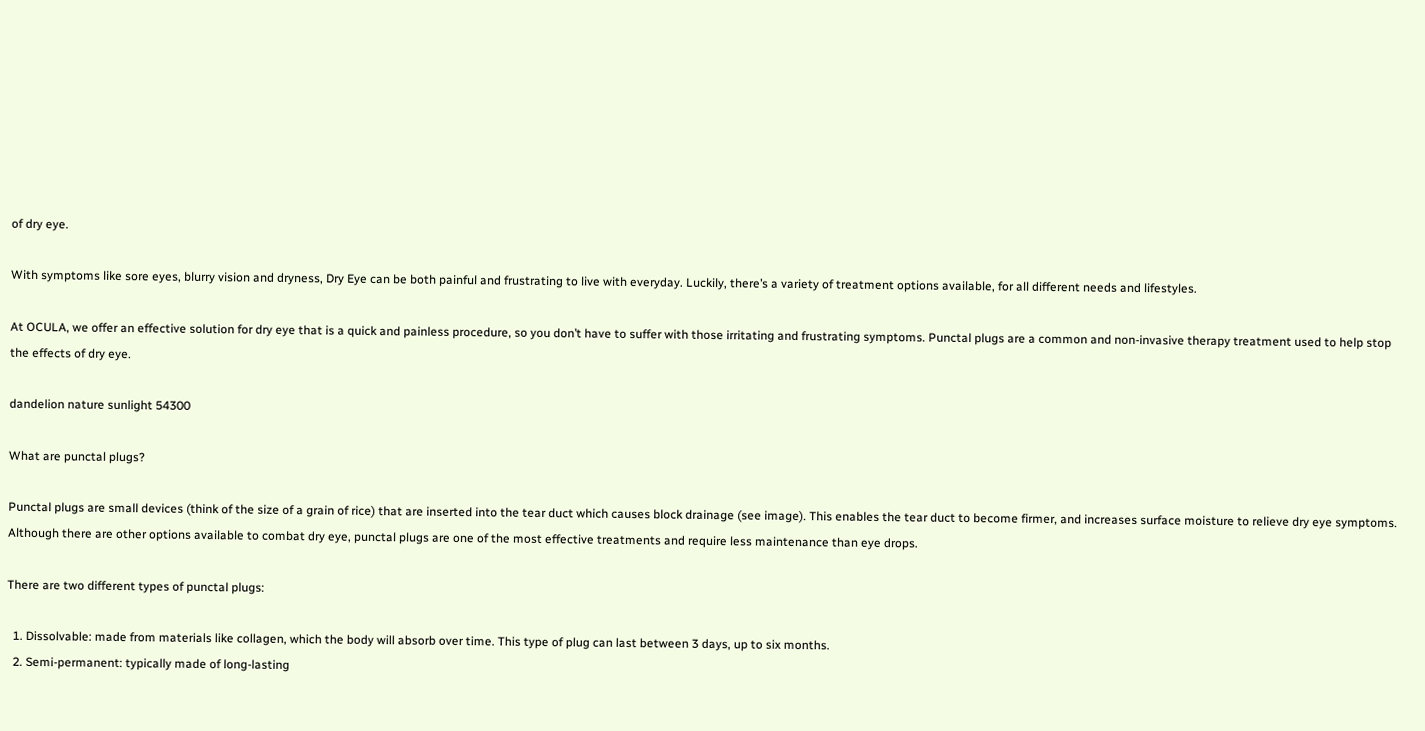of dry eye.

With symptoms like sore eyes, blurry vision and dryness, Dry Eye can be both painful and frustrating to live with everyday. Luckily, there’s a variety of treatment options available, for all different needs and lifestyles.

At OCULA, we offer an effective solution for dry eye that is a quick and painless procedure, so you don’t have to suffer with those irritating and frustrating symptoms. Punctal plugs are a common and non-invasive therapy treatment used to help stop the effects of dry eye.

dandelion nature sunlight 54300

What are punctal plugs?

Punctal plugs are small devices (think of the size of a grain of rice) that are inserted into the tear duct which causes block drainage (see image). This enables the tear duct to become firmer, and increases surface moisture to relieve dry eye symptoms. Although there are other options available to combat dry eye, punctal plugs are one of the most effective treatments and require less maintenance than eye drops.

There are two different types of punctal plugs:

  1. Dissolvable: made from materials like collagen, which the body will absorb over time. This type of plug can last between 3 days, up to six months.
  2. Semi-permanent: typically made of long-lasting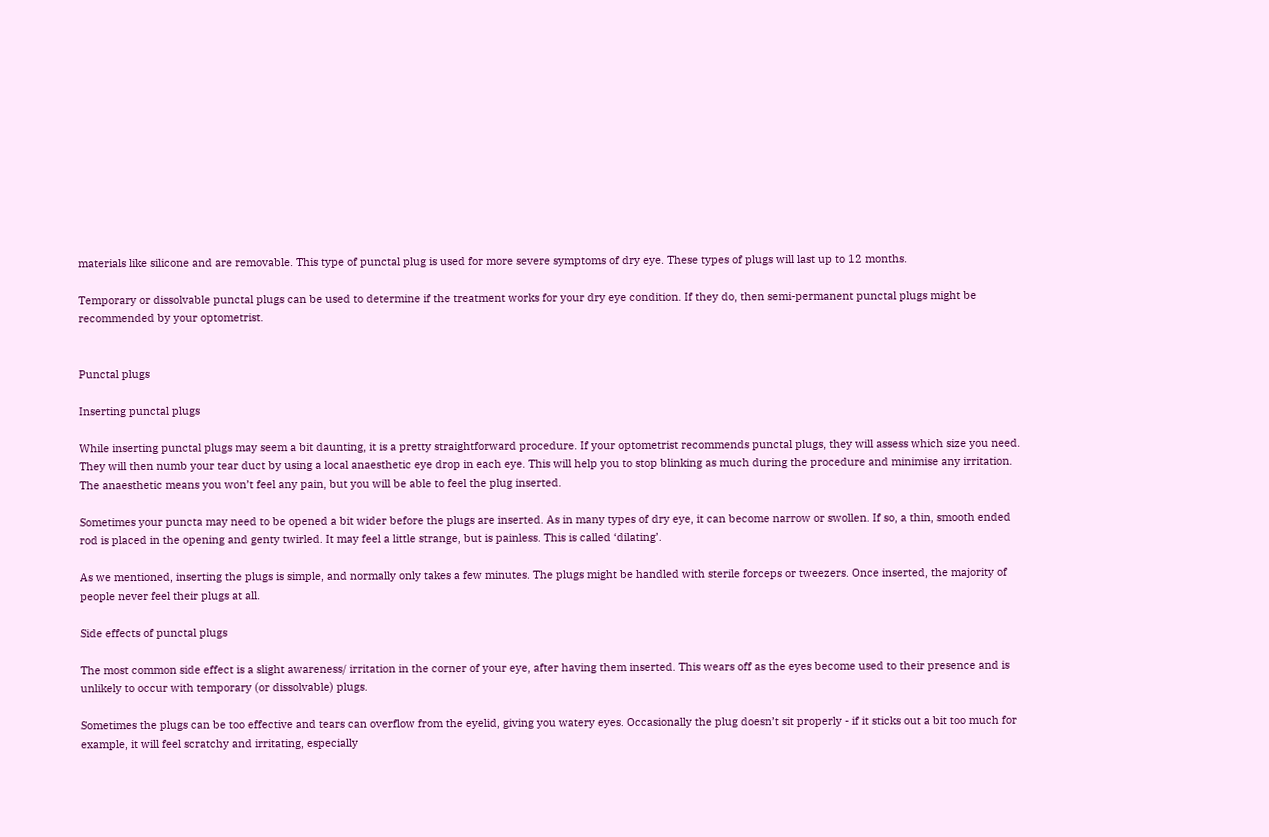materials like silicone and are removable. This type of punctal plug is used for more severe symptoms of dry eye. These types of plugs will last up to 12 months.

Temporary or dissolvable punctal plugs can be used to determine if the treatment works for your dry eye condition. If they do, then semi-permanent punctal plugs might be recommended by your optometrist.


Punctal plugs

Inserting punctal plugs

While inserting punctal plugs may seem a bit daunting, it is a pretty straightforward procedure. If your optometrist recommends punctal plugs, they will assess which size you need. They will then numb your tear duct by using a local anaesthetic eye drop in each eye. This will help you to stop blinking as much during the procedure and minimise any irritation. The anaesthetic means you won’t feel any pain, but you will be able to feel the plug inserted.

Sometimes your puncta may need to be opened a bit wider before the plugs are inserted. As in many types of dry eye, it can become narrow or swollen. If so, a thin, smooth ended rod is placed in the opening and genty twirled. It may feel a little strange, but is painless. This is called ‘dilating’.

As we mentioned, inserting the plugs is simple, and normally only takes a few minutes. The plugs might be handled with sterile forceps or tweezers. Once inserted, the majority of people never feel their plugs at all.

Side effects of punctal plugs

The most common side effect is a slight awareness/ irritation in the corner of your eye, after having them inserted. This wears off as the eyes become used to their presence and is unlikely to occur with temporary (or dissolvable) plugs.

Sometimes the plugs can be too effective and tears can overflow from the eyelid, giving you watery eyes. Occasionally the plug doesn’t sit properly - if it sticks out a bit too much for example, it will feel scratchy and irritating, especially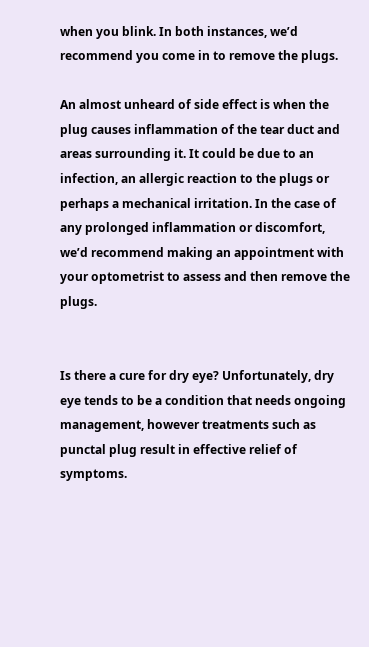when you blink. In both instances, we’d recommend you come in to remove the plugs.

An almost unheard of side effect is when the plug causes inflammation of the tear duct and areas surrounding it. It could be due to an infection, an allergic reaction to the plugs or perhaps a mechanical irritation. In the case of any prolonged inflammation or discomfort, we’d recommend making an appointment with your optometrist to assess and then remove the plugs.


Is there a cure for dry eye? Unfortunately, dry eye tends to be a condition that needs ongoing management, however treatments such as punctal plug result in effective relief of symptoms.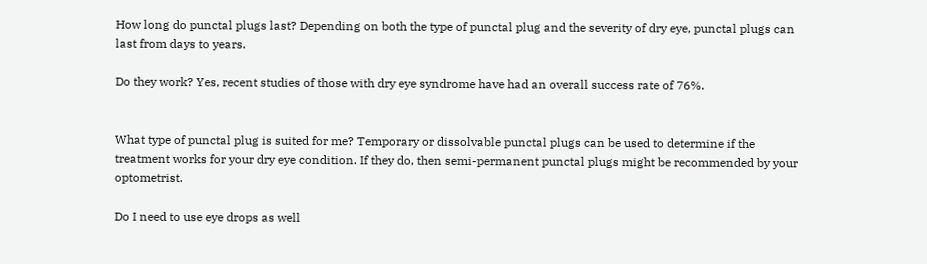How long do punctal plugs last? Depending on both the type of punctal plug and the severity of dry eye, punctal plugs can last from days to years.

Do they work? Yes, recent studies of those with dry eye syndrome have had an overall success rate of 76%.


What type of punctal plug is suited for me? Temporary or dissolvable punctal plugs can be used to determine if the treatment works for your dry eye condition. If they do, then semi-permanent punctal plugs might be recommended by your optometrist.

Do I need to use eye drops as well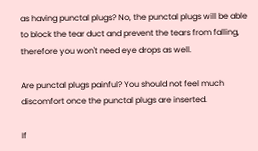as having punctal plugs? No, the punctal plugs will be able to block the tear duct and prevent the tears from falling, therefore you won't need eye drops as well.

Are punctal plugs painful? You should not feel much discomfort once the punctal plugs are inserted.

If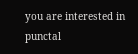you are interested in punctal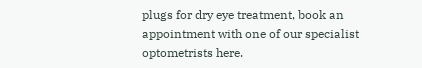plugs for dry eye treatment, book an appointment with one of our specialist optometrists here.